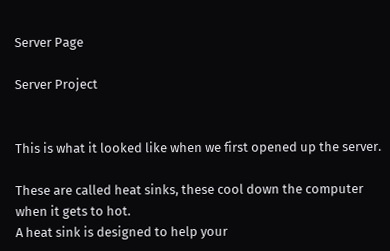Server Page

Server Project


This is what it looked like when we first opened up the server.

These are called heat sinks, these cool down the computer when it gets to hot.
A heat sink is designed to help your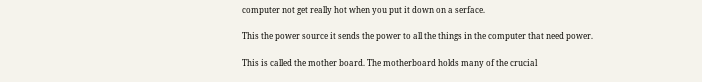computer not get really hot when you put it down on a serface.

This the power source it sends the power to all the things in the computer that need power.

This is called the mother board. The motherboard holds many of the crucial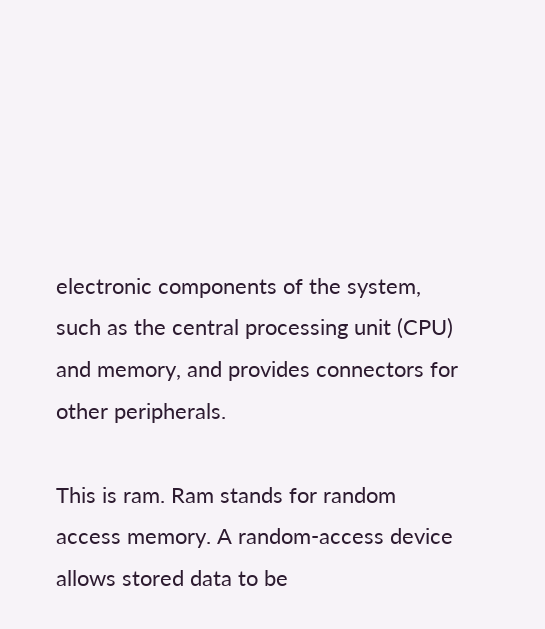electronic components of the system, such as the central processing unit (CPU) and memory, and provides connectors for other peripherals.

This is ram. Ram stands for random access memory. A random-access device allows stored data to be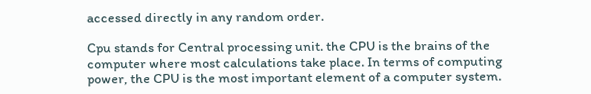accessed directly in any random order.

Cpu stands for Central processing unit. the CPU is the brains of the computer where most calculations take place. In terms of computing power, the CPU is the most important element of a computer system.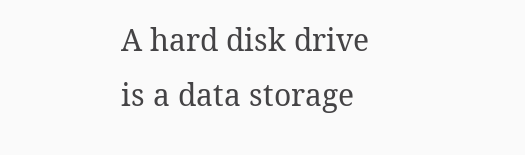A hard disk drive is a data storage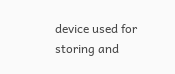device used for storing and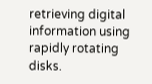retrieving digital information using rapidly rotating disks.